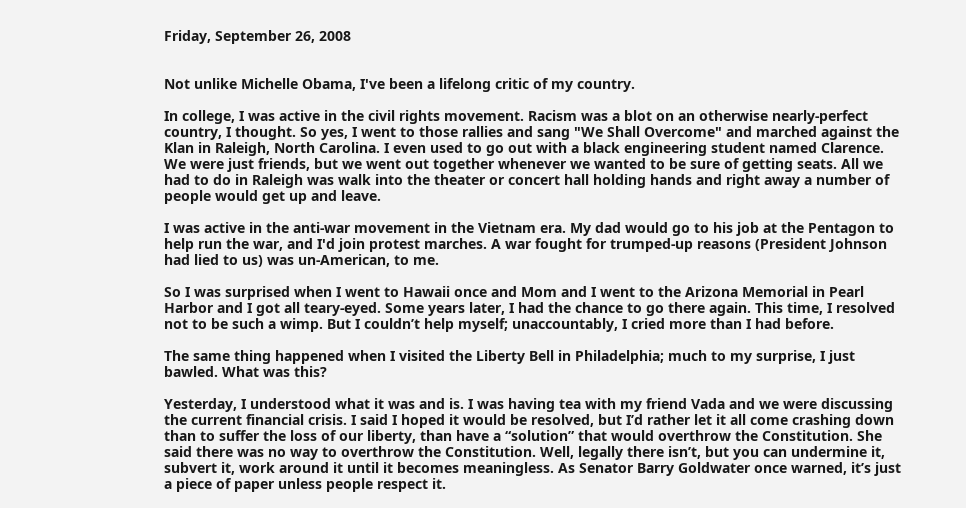Friday, September 26, 2008


Not unlike Michelle Obama, I've been a lifelong critic of my country.

In college, I was active in the civil rights movement. Racism was a blot on an otherwise nearly-perfect country, I thought. So yes, I went to those rallies and sang "We Shall Overcome" and marched against the Klan in Raleigh, North Carolina. I even used to go out with a black engineering student named Clarence. We were just friends, but we went out together whenever we wanted to be sure of getting seats. All we had to do in Raleigh was walk into the theater or concert hall holding hands and right away a number of people would get up and leave.

I was active in the anti-war movement in the Vietnam era. My dad would go to his job at the Pentagon to help run the war, and I'd join protest marches. A war fought for trumped-up reasons (President Johnson had lied to us) was un-American, to me.

So I was surprised when I went to Hawaii once and Mom and I went to the Arizona Memorial in Pearl Harbor and I got all teary-eyed. Some years later, I had the chance to go there again. This time, I resolved not to be such a wimp. But I couldn’t help myself; unaccountably, I cried more than I had before.

The same thing happened when I visited the Liberty Bell in Philadelphia; much to my surprise, I just bawled. What was this?

Yesterday, I understood what it was and is. I was having tea with my friend Vada and we were discussing the current financial crisis. I said I hoped it would be resolved, but I’d rather let it all come crashing down than to suffer the loss of our liberty, than have a “solution” that would overthrow the Constitution. She said there was no way to overthrow the Constitution. Well, legally there isn’t, but you can undermine it, subvert it, work around it until it becomes meaningless. As Senator Barry Goldwater once warned, it’s just a piece of paper unless people respect it.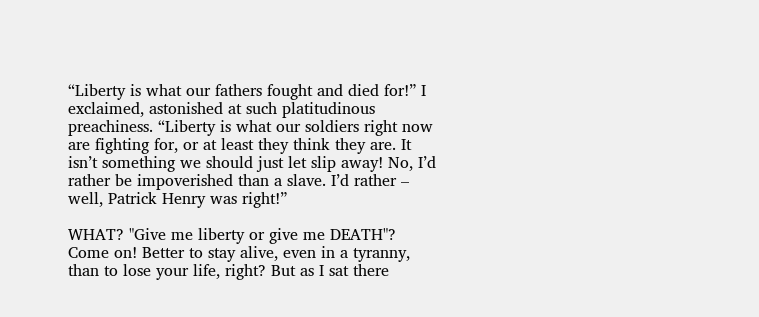“Liberty is what our fathers fought and died for!” I exclaimed, astonished at such platitudinous preachiness. “Liberty is what our soldiers right now are fighting for, or at least they think they are. It isn’t something we should just let slip away! No, I’d rather be impoverished than a slave. I’d rather – well, Patrick Henry was right!”

WHAT? "Give me liberty or give me DEATH"? Come on! Better to stay alive, even in a tyranny, than to lose your life, right? But as I sat there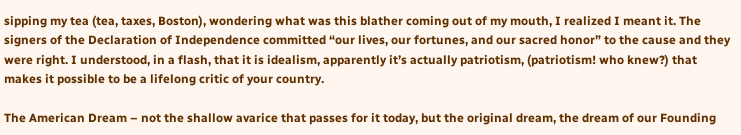sipping my tea (tea, taxes, Boston), wondering what was this blather coming out of my mouth, I realized I meant it. The signers of the Declaration of Independence committed “our lives, our fortunes, and our sacred honor” to the cause and they were right. I understood, in a flash, that it is idealism, apparently it’s actually patriotism, (patriotism! who knew?) that makes it possible to be a lifelong critic of your country.

The American Dream – not the shallow avarice that passes for it today, but the original dream, the dream of our Founding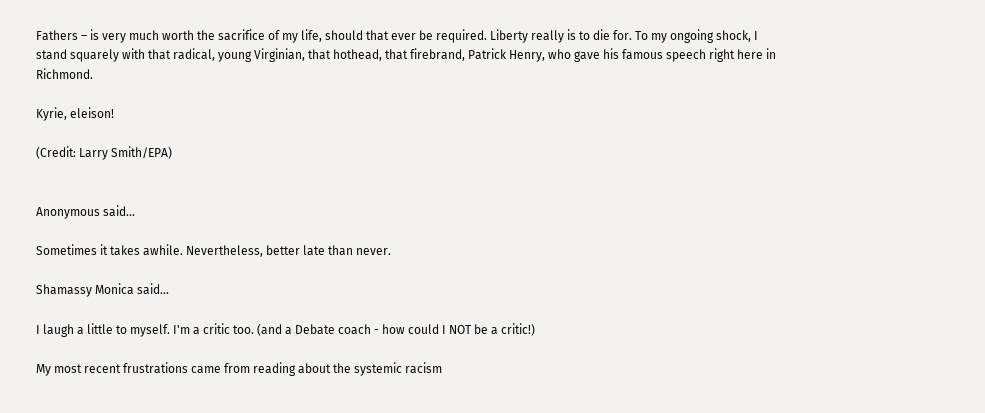Fathers – is very much worth the sacrifice of my life, should that ever be required. Liberty really is to die for. To my ongoing shock, I stand squarely with that radical, young Virginian, that hothead, that firebrand, Patrick Henry, who gave his famous speech right here in Richmond.

Kyrie, eleison!

(Credit: Larry Smith/EPA)


Anonymous said...

Sometimes it takes awhile. Nevertheless, better late than never.

Shamassy Monica said...

I laugh a little to myself. I'm a critic too. (and a Debate coach - how could I NOT be a critic!)

My most recent frustrations came from reading about the systemic racism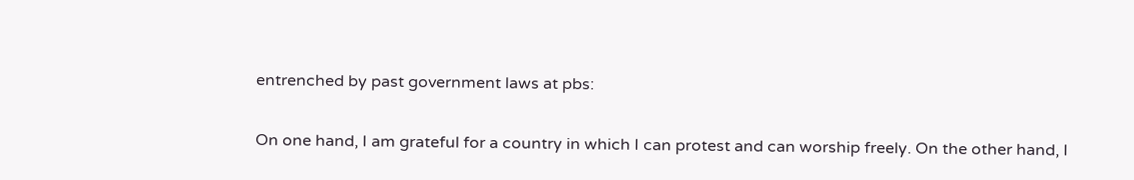entrenched by past government laws at pbs:

On one hand, I am grateful for a country in which I can protest and can worship freely. On the other hand, I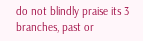do not blindly praise its 3 branches, past or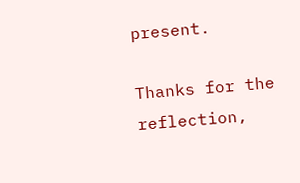present.

Thanks for the reflection,